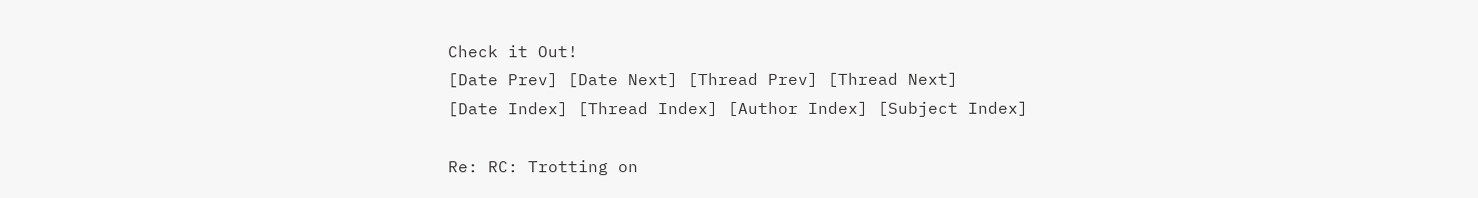Check it Out!
[Date Prev] [Date Next] [Thread Prev] [Thread Next]
[Date Index] [Thread Index] [Author Index] [Subject Index]

Re: RC: Trotting on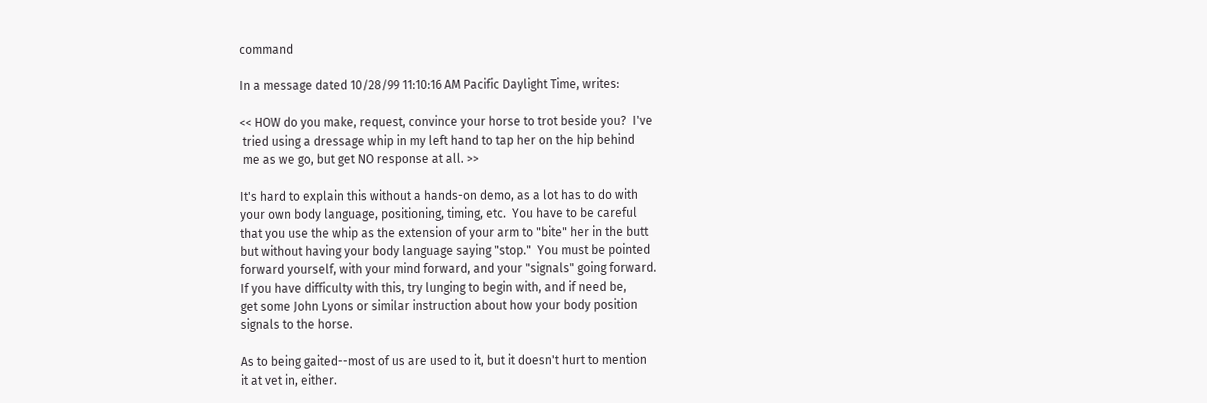command

In a message dated 10/28/99 11:10:16 AM Pacific Daylight Time, writes:

<< HOW do you make, request, convince your horse to trot beside you?  I've
 tried using a dressage whip in my left hand to tap her on the hip behind
 me as we go, but get NO response at all. >>

It's hard to explain this without a hands-on demo, as a lot has to do with
your own body language, positioning, timing, etc.  You have to be careful
that you use the whip as the extension of your arm to "bite" her in the butt
but without having your body language saying "stop."  You must be pointed
forward yourself, with your mind forward, and your "signals" going forward.
If you have difficulty with this, try lunging to begin with, and if need be,
get some John Lyons or similar instruction about how your body position
signals to the horse.

As to being gaited--most of us are used to it, but it doesn't hurt to mention
it at vet in, either.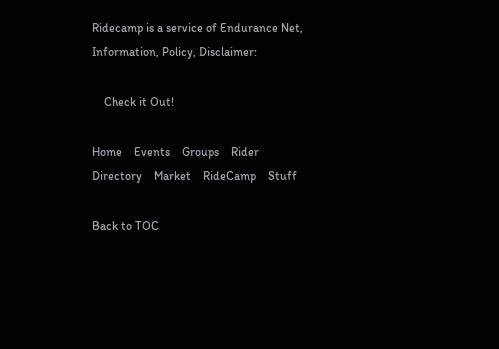Ridecamp is a service of Endurance Net,
Information, Policy, Disclaimer:

    Check it Out!

Home    Events    Groups    Rider Directory    Market    RideCamp    Stuff

Back to TOC